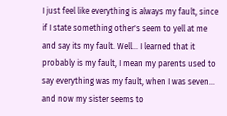I just feel like everything is always my fault, since if I state something other's seem to yell at me and say its my fault. Well... I learned that it probably is my fault, I mean my parents used to say everything was my fault, when I was seven... and now my sister seems to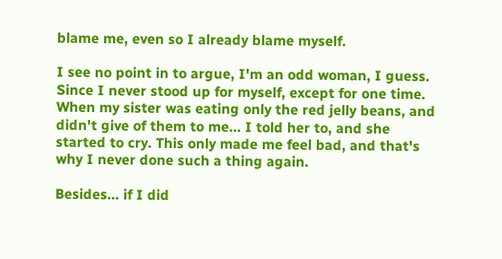blame me, even so I already blame myself.

I see no point in to argue, I'm an odd woman, I guess. Since I never stood up for myself, except for one time. When my sister was eating only the red jelly beans, and didn't give of them to me... I told her to, and she started to cry. This only made me feel bad, and that's why I never done such a thing again.

Besides... if I did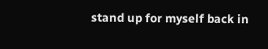stand up for myself back in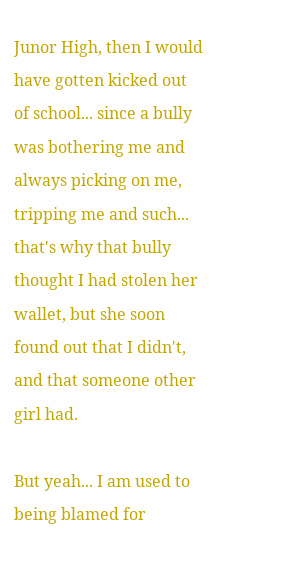Junor High, then I would have gotten kicked out of school... since a bully was bothering me and always picking on me, tripping me and such... that's why that bully thought I had stolen her wallet, but she soon found out that I didn't, and that someone other girl had.

But yeah... I am used to being blamed for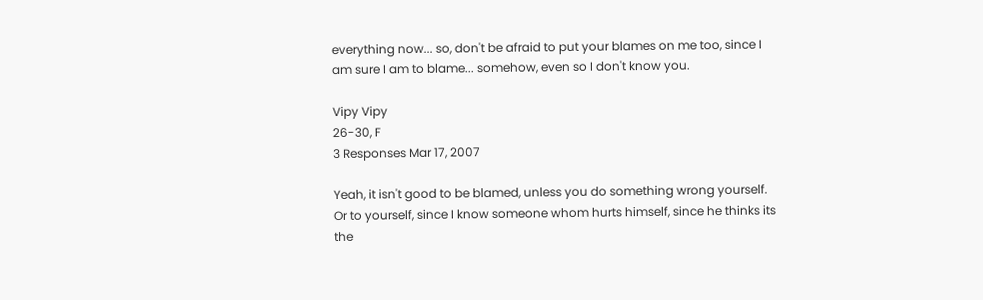everything now... so, don't be afraid to put your blames on me too, since I am sure I am to blame... somehow, even so I don't know you.

Vipy Vipy
26-30, F
3 Responses Mar 17, 2007

Yeah, it isn't good to be blamed, unless you do something wrong yourself. Or to yourself, since I know someone whom hurts himself, since he thinks its the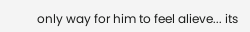only way for him to feel alieve... its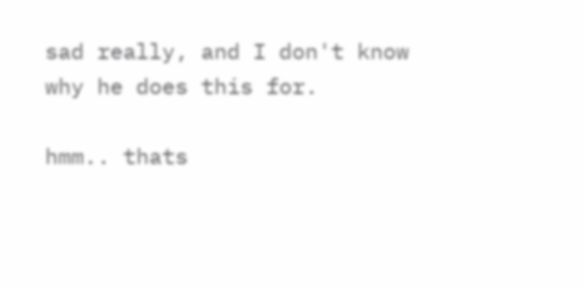sad really, and I don't know why he does this for.

hmm.. thats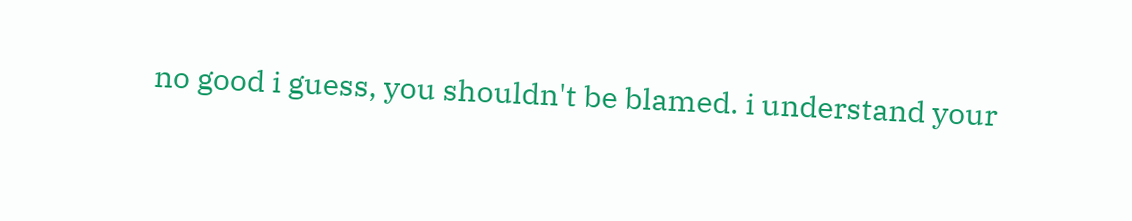no good i guess, you shouldn't be blamed. i understand your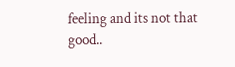feeling and its not that good..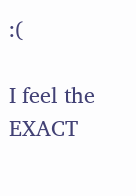:(

I feel the EXACT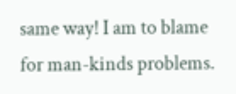same way! I am to blame for man-kinds problems.